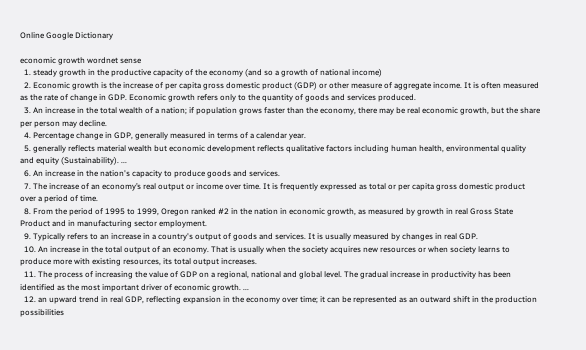Online Google Dictionary

economic growth wordnet sense
  1. steady growth in the productive capacity of the economy (and so a growth of national income)
  2. Economic growth is the increase of per capita gross domestic product (GDP) or other measure of aggregate income. It is often measured as the rate of change in GDP. Economic growth refers only to the quantity of goods and services produced.
  3. An increase in the total wealth of a nation; if population grows faster than the economy, there may be real economic growth, but the share per person may decline.
  4. Percentage change in GDP, generally measured in terms of a calendar year.
  5. generally reflects material wealth but economic development reflects qualitative factors including human health, environmental quality and equity (Sustainability). ...
  6. An increase in the nation's capacity to produce goods and services.
  7. The increase of an economy’s real output or income over time. It is frequently expressed as total or per capita gross domestic product over a period of time.
  8. From the period of 1995 to 1999, Oregon ranked #2 in the nation in economic growth, as measured by growth in real Gross State Product and in manufacturing sector employment.
  9. Typically refers to an increase in a country's output of goods and services. It is usually measured by changes in real GDP.
  10. An increase in the total output of an economy. That is usually when the society acquires new resources or when society learns to produce more with existing resources, its total output increases.
  11. The process of increasing the value of GDP on a regional, national and global level. The gradual increase in productivity has been identified as the most important driver of economic growth. ...
  12. an upward trend in real GDP, reflecting expansion in the economy over time; it can be represented as an outward shift in the production possibilities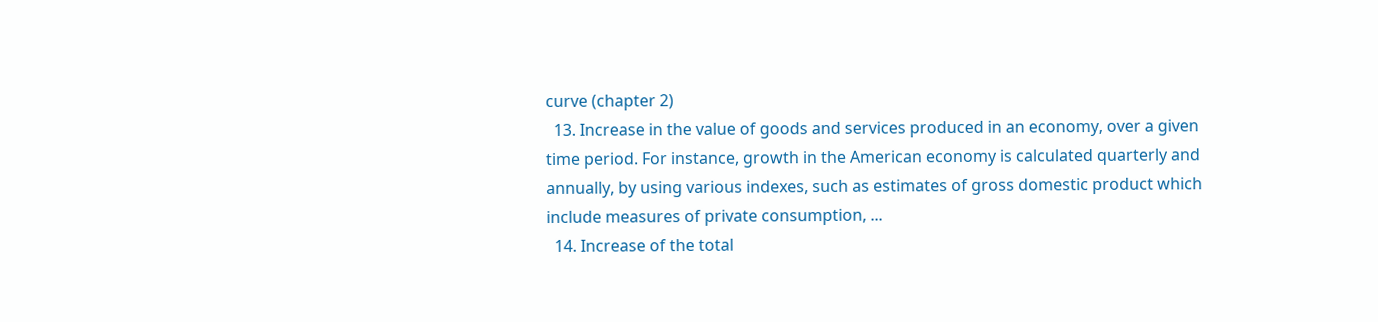curve (chapter 2)
  13. Increase in the value of goods and services produced in an economy, over a given time period. For instance, growth in the American economy is calculated quarterly and annually, by using various indexes, such as estimates of gross domestic product which include measures of private consumption, ...
  14. Increase of the total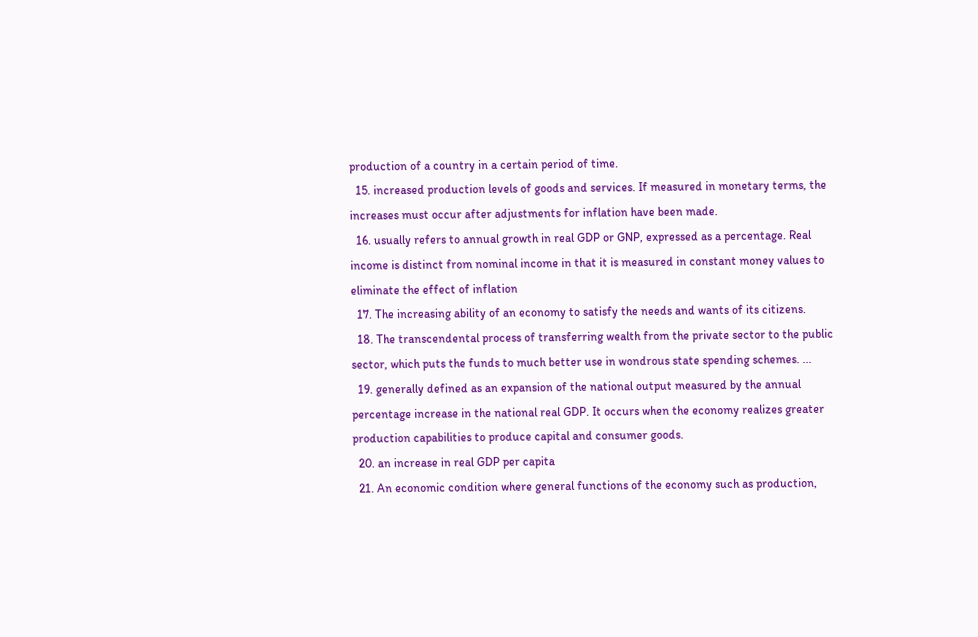production of a country in a certain period of time.
  15. increased production levels of goods and services. If measured in monetary terms, the increases must occur after adjustments for inflation have been made.
  16. usually refers to annual growth in real GDP or GNP, expressed as a percentage. Real income is distinct from nominal income in that it is measured in constant money values to eliminate the effect of inflation
  17. The increasing ability of an economy to satisfy the needs and wants of its citizens.
  18. The transcendental process of transferring wealth from the private sector to the public sector, which puts the funds to much better use in wondrous state spending schemes. ...
  19. generally defined as an expansion of the national output measured by the annual percentage increase in the national real GDP. It occurs when the economy realizes greater production capabilities to produce capital and consumer goods.
  20. an increase in real GDP per capita
  21. An economic condition where general functions of the economy such as production,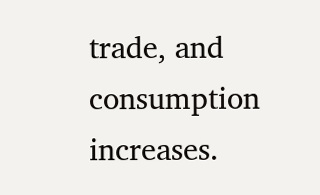trade, and consumption increases.